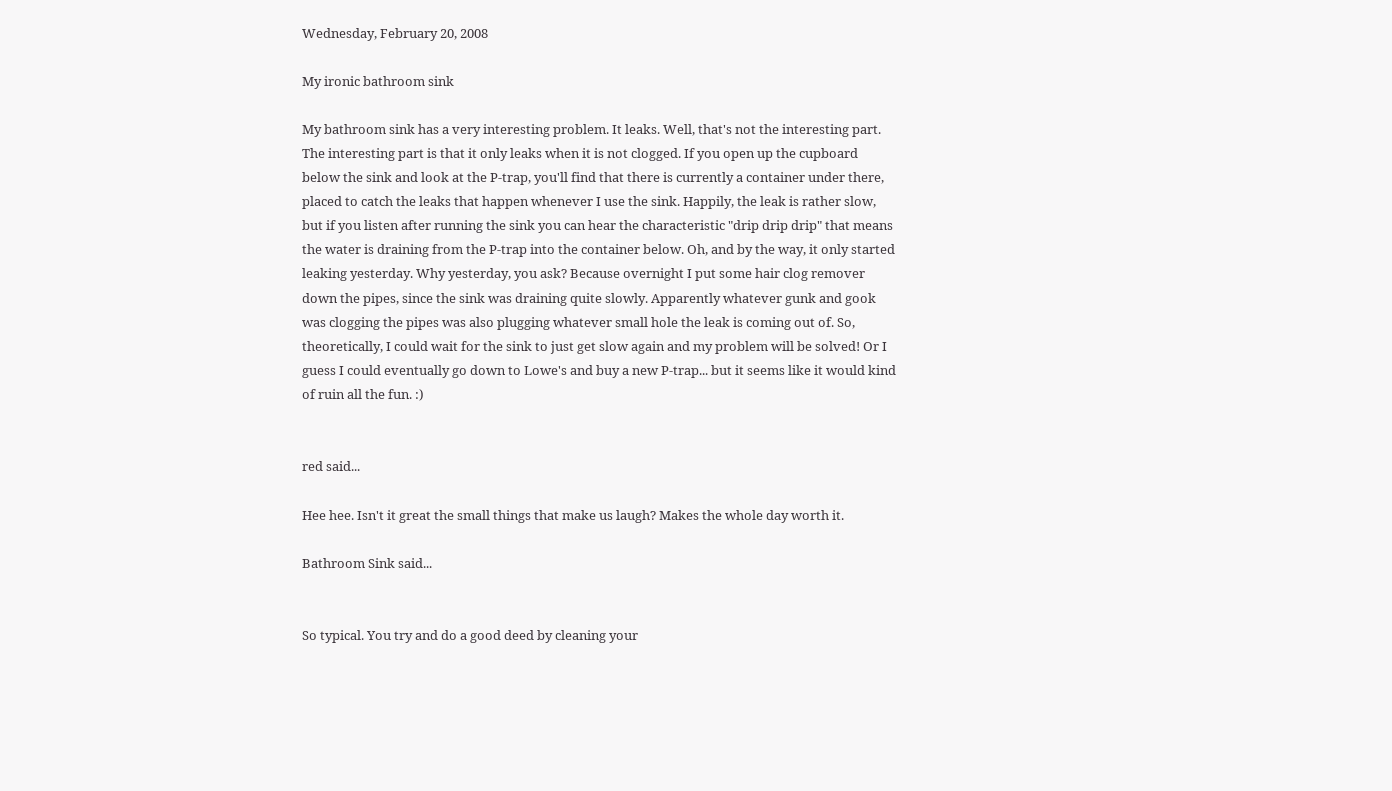Wednesday, February 20, 2008

My ironic bathroom sink

My bathroom sink has a very interesting problem. It leaks. Well, that's not the interesting part. The interesting part is that it only leaks when it is not clogged. If you open up the cupboard below the sink and look at the P-trap, you'll find that there is currently a container under there, placed to catch the leaks that happen whenever I use the sink. Happily, the leak is rather slow, but if you listen after running the sink you can hear the characteristic "drip drip drip" that means the water is draining from the P-trap into the container below. Oh, and by the way, it only started leaking yesterday. Why yesterday, you ask? Because overnight I put some hair clog remover down the pipes, since the sink was draining quite slowly. Apparently whatever gunk and gook was clogging the pipes was also plugging whatever small hole the leak is coming out of. So, theoretically, I could wait for the sink to just get slow again and my problem will be solved! Or I guess I could eventually go down to Lowe's and buy a new P-trap... but it seems like it would kind of ruin all the fun. :)


red said...

Hee hee. Isn't it great the small things that make us laugh? Makes the whole day worth it.

Bathroom Sink said...


So typical. You try and do a good deed by cleaning your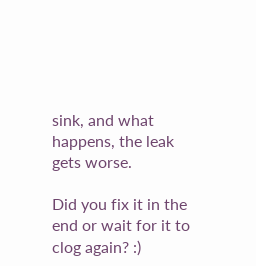sink, and what happens, the leak gets worse.

Did you fix it in the end or wait for it to clog again? :)